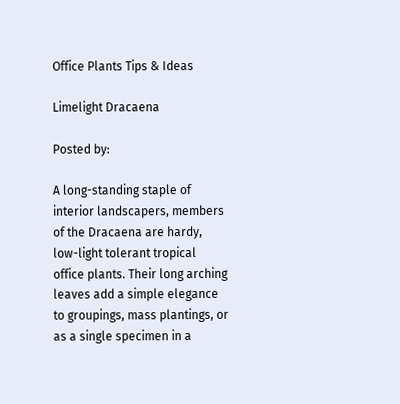Office Plants Tips & Ideas

Limelight Dracaena

Posted by:

A long-standing staple of interior landscapers, members of the Dracaena are hardy, low-light tolerant tropical office plants. Their long arching leaves add a simple elegance to groupings, mass plantings, or as a single specimen in a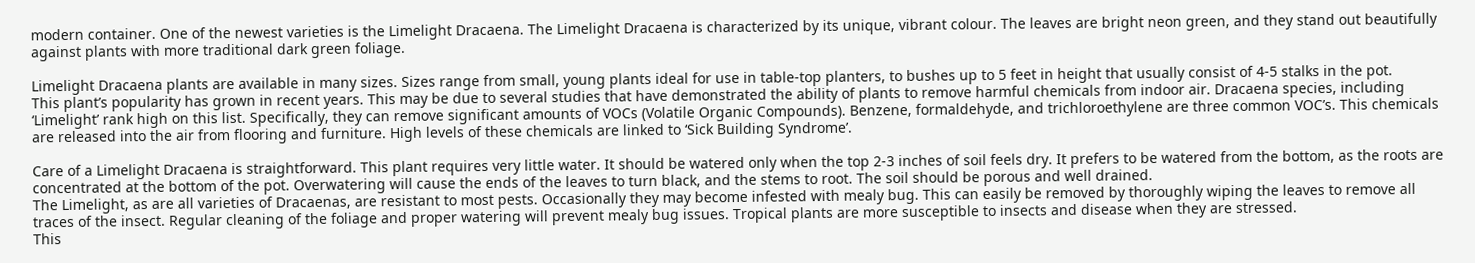modern container. One of the newest varieties is the Limelight Dracaena. The Limelight Dracaena is characterized by its unique, vibrant colour. The leaves are bright neon green, and they stand out beautifully against plants with more traditional dark green foliage.

Limelight Dracaena plants are available in many sizes. Sizes range from small, young plants ideal for use in table-top planters, to bushes up to 5 feet in height that usually consist of 4-5 stalks in the pot.
This plant’s popularity has grown in recent years. This may be due to several studies that have demonstrated the ability of plants to remove harmful chemicals from indoor air. Dracaena species, including ‘Limelight’ rank high on this list. Specifically, they can remove significant amounts of VOCs (Volatile Organic Compounds). Benzene, formaldehyde, and trichloroethylene are three common VOC’s. This chemicals are released into the air from flooring and furniture. High levels of these chemicals are linked to ‘Sick Building Syndrome’.

Care of a Limelight Dracaena is straightforward. This plant requires very little water. It should be watered only when the top 2-3 inches of soil feels dry. It prefers to be watered from the bottom, as the roots are concentrated at the bottom of the pot. Overwatering will cause the ends of the leaves to turn black, and the stems to root. The soil should be porous and well drained.
The Limelight, as are all varieties of Dracaenas, are resistant to most pests. Occasionally they may become infested with mealy bug. This can easily be removed by thoroughly wiping the leaves to remove all traces of the insect. Regular cleaning of the foliage and proper watering will prevent mealy bug issues. Tropical plants are more susceptible to insects and disease when they are stressed.
This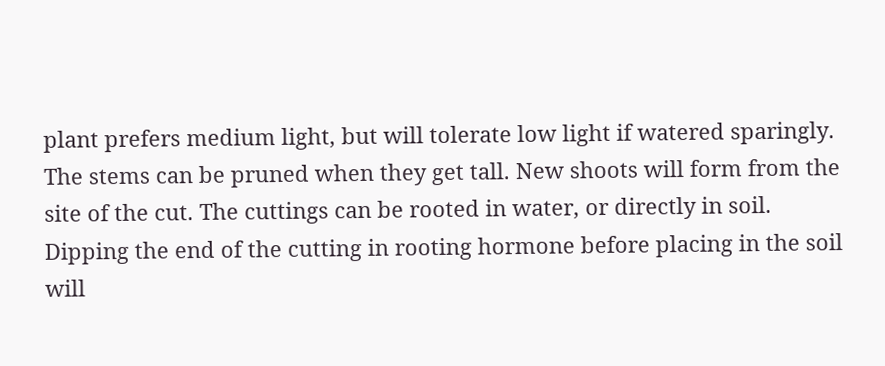plant prefers medium light, but will tolerate low light if watered sparingly. The stems can be pruned when they get tall. New shoots will form from the site of the cut. The cuttings can be rooted in water, or directly in soil. Dipping the end of the cutting in rooting hormone before placing in the soil will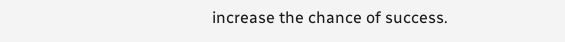increase the chance of success.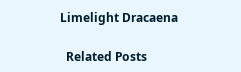Limelight Dracaena

  Related Posts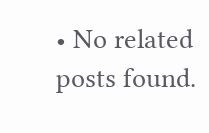• No related posts found.